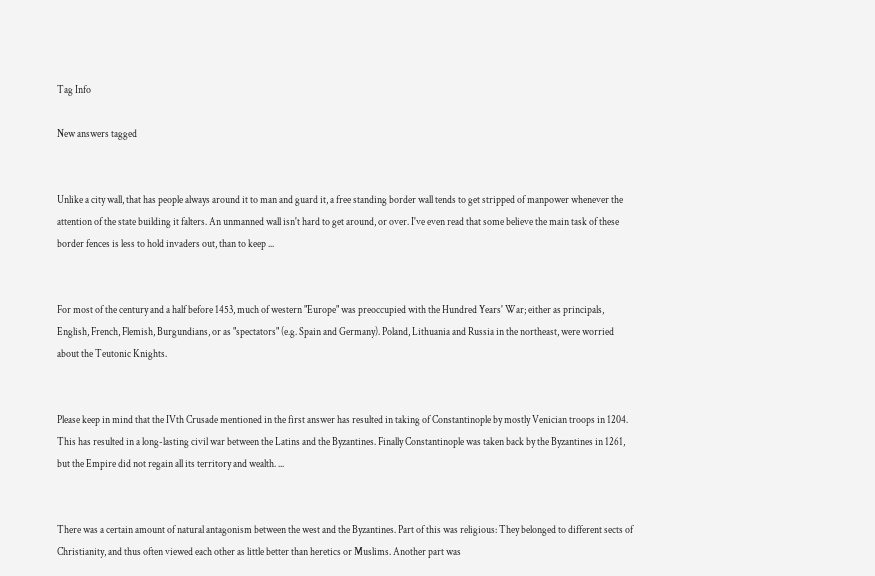Tag Info

New answers tagged


Unlike a city wall, that has people always around it to man and guard it, a free standing border wall tends to get stripped of manpower whenever the attention of the state building it falters. An unmanned wall isn't hard to get around, or over. I've even read that some believe the main task of these border fences is less to hold invaders out, than to keep ...


For most of the century and a half before 1453, much of western "Europe" was preoccupied with the Hundred Years' War; either as principals, English, French, Flemish, Burgundians, or as "spectators" (e.g. Spain and Germany). Poland, Lithuania and Russia in the northeast, were worried about the Teutonic Knights.


Please keep in mind that the IVth Crusade mentioned in the first answer has resulted in taking of Constantinople by mostly Venician troops in 1204. This has resulted in a long-lasting civil war between the Latins and the Byzantines. Finally Constantinople was taken back by the Byzantines in 1261, but the Empire did not regain all its territory and wealth. ...


There was a certain amount of natural antagonism between the west and the Byzantines. Part of this was religious: They belonged to different sects of Christianity, and thus often viewed each other as little better than heretics or Muslims. Another part was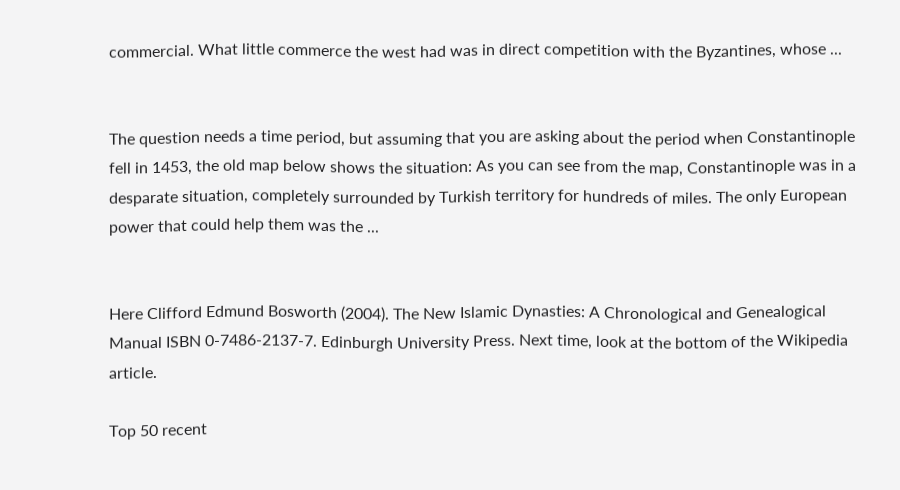commercial. What little commerce the west had was in direct competition with the Byzantines, whose ...


The question needs a time period, but assuming that you are asking about the period when Constantinople fell in 1453, the old map below shows the situation: As you can see from the map, Constantinople was in a desparate situation, completely surrounded by Turkish territory for hundreds of miles. The only European power that could help them was the ...


Here Clifford Edmund Bosworth (2004). The New Islamic Dynasties: A Chronological and Genealogical Manual ISBN 0-7486-2137-7. Edinburgh University Press. Next time, look at the bottom of the Wikipedia article.

Top 50 recent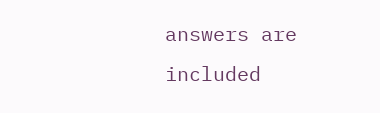answers are included